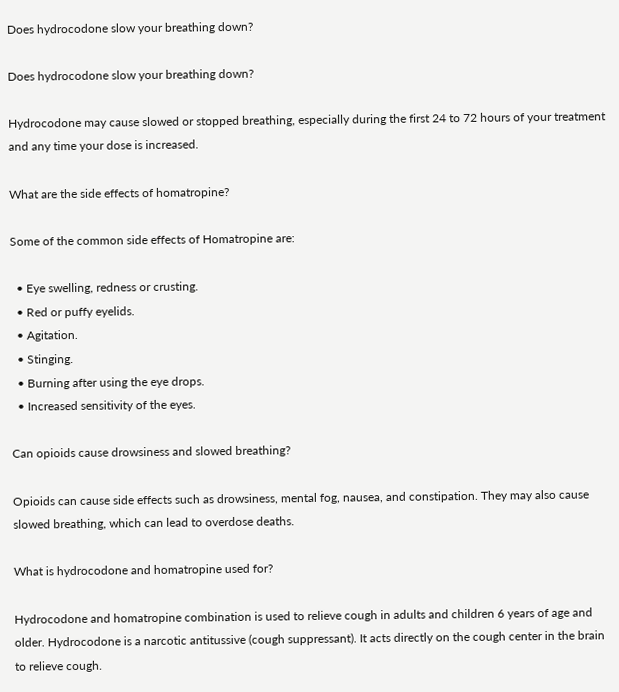Does hydrocodone slow your breathing down?

Does hydrocodone slow your breathing down?

Hydrocodone may cause slowed or stopped breathing, especially during the first 24 to 72 hours of your treatment and any time your dose is increased.

What are the side effects of homatropine?

Some of the common side effects of Homatropine are:

  • Eye swelling, redness or crusting.
  • Red or puffy eyelids.
  • Agitation.
  • Stinging.
  • Burning after using the eye drops.
  • Increased sensitivity of the eyes.

Can opioids cause drowsiness and slowed breathing?

Opioids can cause side effects such as drowsiness, mental fog, nausea, and constipation. They may also cause slowed breathing, which can lead to overdose deaths.

What is hydrocodone and homatropine used for?

Hydrocodone and homatropine combination is used to relieve cough in adults and children 6 years of age and older. Hydrocodone is a narcotic antitussive (cough suppressant). It acts directly on the cough center in the brain to relieve cough.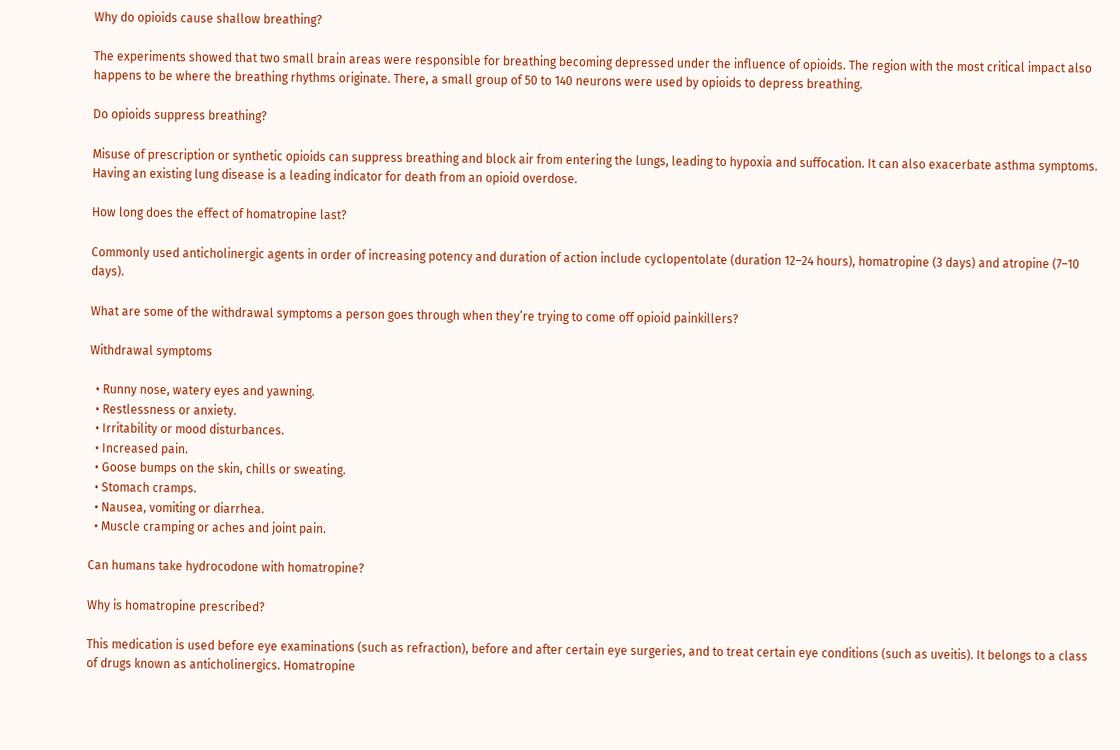Why do opioids cause shallow breathing?

The experiments showed that two small brain areas were responsible for breathing becoming depressed under the influence of opioids. The region with the most critical impact also happens to be where the breathing rhythms originate. There, a small group of 50 to 140 neurons were used by opioids to depress breathing.

Do opioids suppress breathing?

Misuse of prescription or synthetic opioids can suppress breathing and block air from entering the lungs, leading to hypoxia and suffocation. It can also exacerbate asthma symptoms. Having an existing lung disease is a leading indicator for death from an opioid overdose.

How long does the effect of homatropine last?

Commonly used anticholinergic agents in order of increasing potency and duration of action include cyclopentolate (duration 12–24 hours), homatropine (3 days) and atropine (7–10 days).

What are some of the withdrawal symptoms a person goes through when they’re trying to come off opioid painkillers?

Withdrawal symptoms

  • Runny nose, watery eyes and yawning.
  • Restlessness or anxiety.
  • Irritability or mood disturbances.
  • Increased pain.
  • Goose bumps on the skin, chills or sweating.
  • Stomach cramps.
  • Nausea, vomiting or diarrhea.
  • Muscle cramping or aches and joint pain.

Can humans take hydrocodone with homatropine?

Why is homatropine prescribed?

This medication is used before eye examinations (such as refraction), before and after certain eye surgeries, and to treat certain eye conditions (such as uveitis). It belongs to a class of drugs known as anticholinergics. Homatropine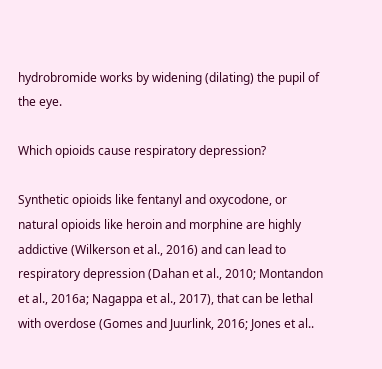hydrobromide works by widening (dilating) the pupil of the eye.

Which opioids cause respiratory depression?

Synthetic opioids like fentanyl and oxycodone, or natural opioids like heroin and morphine are highly addictive (Wilkerson et al., 2016) and can lead to respiratory depression (Dahan et al., 2010; Montandon et al., 2016a; Nagappa et al., 2017), that can be lethal with overdose (Gomes and Juurlink, 2016; Jones et al..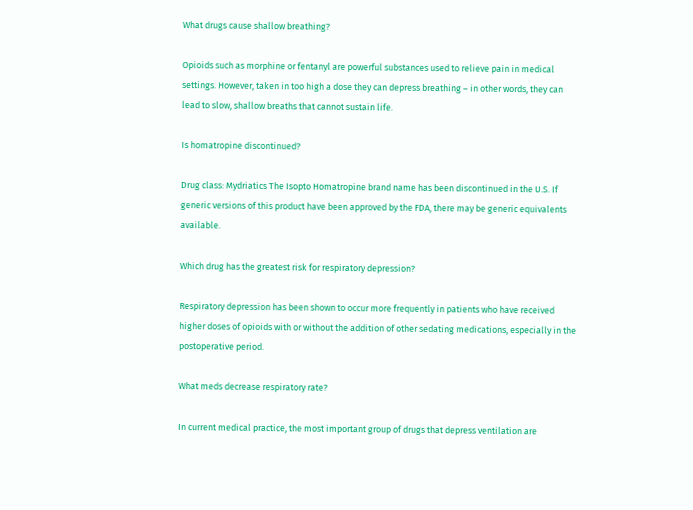What drugs cause shallow breathing?

Opioids such as morphine or fentanyl are powerful substances used to relieve pain in medical settings. However, taken in too high a dose they can depress breathing – in other words, they can lead to slow, shallow breaths that cannot sustain life.

Is homatropine discontinued?

Drug class: Mydriatics The Isopto Homatropine brand name has been discontinued in the U.S. If generic versions of this product have been approved by the FDA, there may be generic equivalents available.

Which drug has the greatest risk for respiratory depression?

Respiratory depression has been shown to occur more frequently in patients who have received higher doses of opioids with or without the addition of other sedating medications, especially in the postoperative period.

What meds decrease respiratory rate?

In current medical practice, the most important group of drugs that depress ventilation are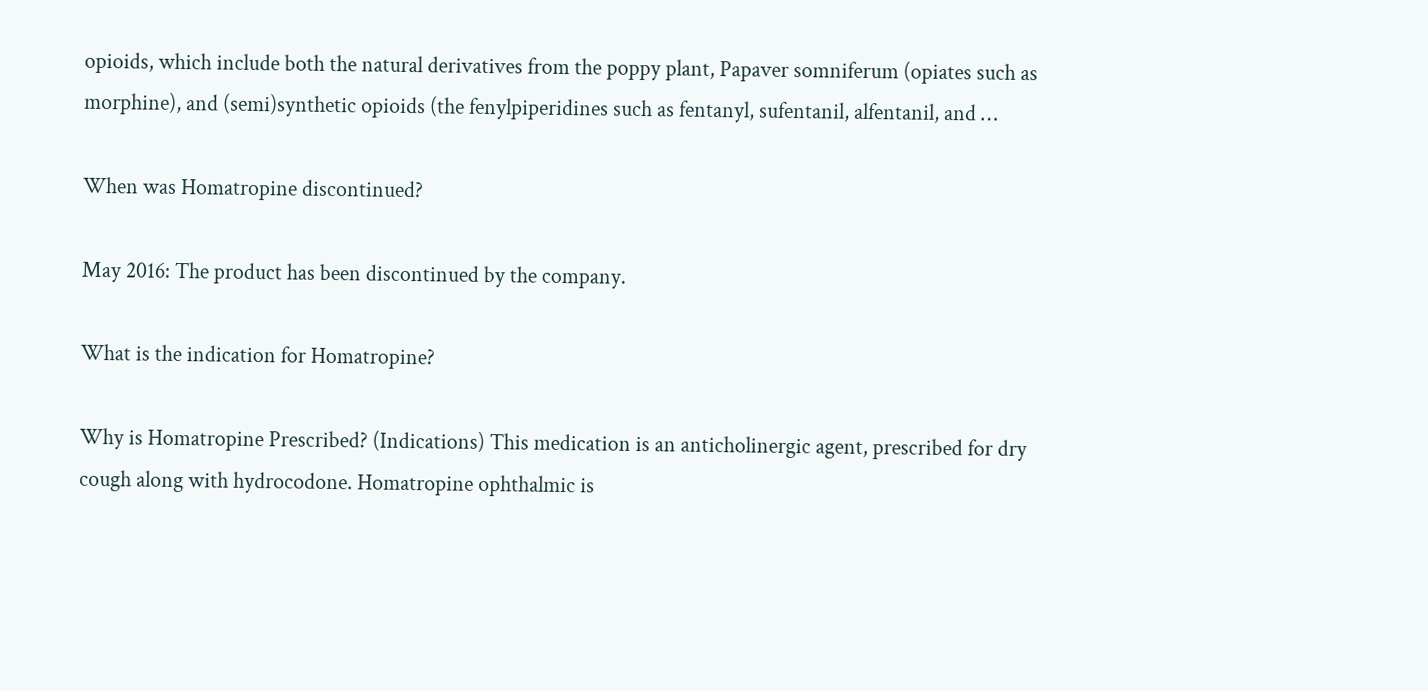opioids, which include both the natural derivatives from the poppy plant, Papaver somniferum (opiates such as morphine), and (semi)synthetic opioids (the fenylpiperidines such as fentanyl, sufentanil, alfentanil, and …

When was Homatropine discontinued?

May 2016: The product has been discontinued by the company.

What is the indication for Homatropine?

Why is Homatropine Prescribed? (Indications) This medication is an anticholinergic agent, prescribed for dry cough along with hydrocodone. Homatropine ophthalmic is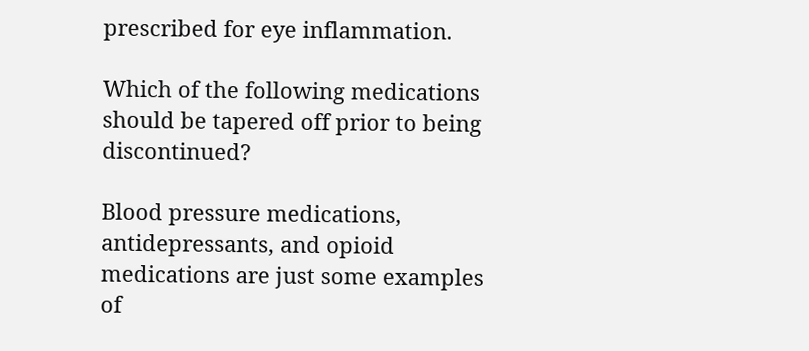prescribed for eye inflammation.

Which of the following medications should be tapered off prior to being discontinued?

Blood pressure medications, antidepressants, and opioid medications are just some examples of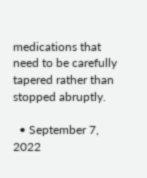medications that need to be carefully tapered rather than stopped abruptly.

  • September 7, 2022